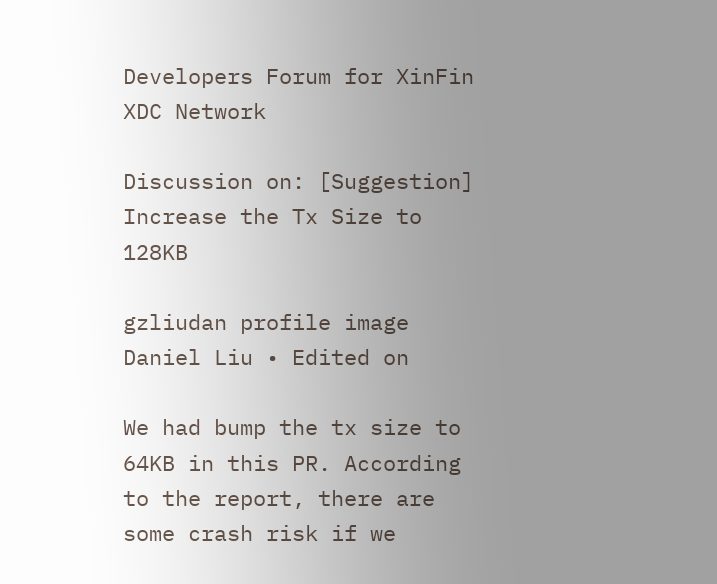Developers Forum for XinFin XDC Network

Discussion on: [Suggestion] Increase the Tx Size to 128KB

gzliudan profile image
Daniel Liu • Edited on

We had bump the tx size to 64KB in this PR. According to the report, there are some crash risk if we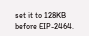set it to 128KB before EIP-2464.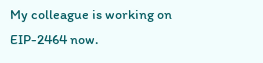My colleague is working on EIP-2464 now.